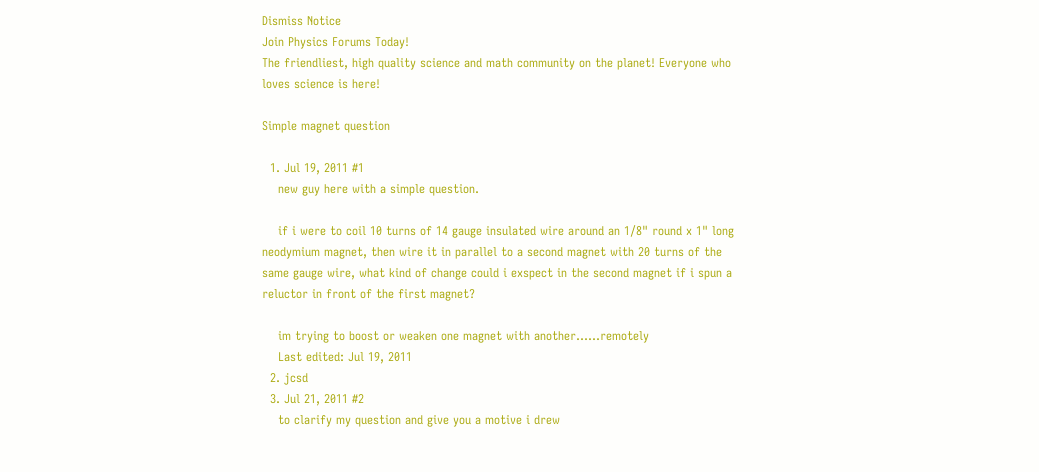Dismiss Notice
Join Physics Forums Today!
The friendliest, high quality science and math community on the planet! Everyone who loves science is here!

Simple magnet question

  1. Jul 19, 2011 #1
    new guy here with a simple question.

    if i were to coil 10 turns of 14 gauge insulated wire around an 1/8" round x 1" long neodymium magnet, then wire it in parallel to a second magnet with 20 turns of the same gauge wire, what kind of change could i exspect in the second magnet if i spun a reluctor in front of the first magnet?

    im trying to boost or weaken one magnet with another......remotely
    Last edited: Jul 19, 2011
  2. jcsd
  3. Jul 21, 2011 #2
    to clarify my question and give you a motive i drew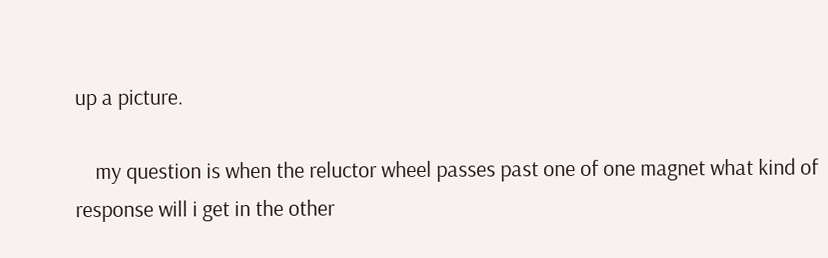up a picture.

    my question is when the reluctor wheel passes past one of one magnet what kind of response will i get in the other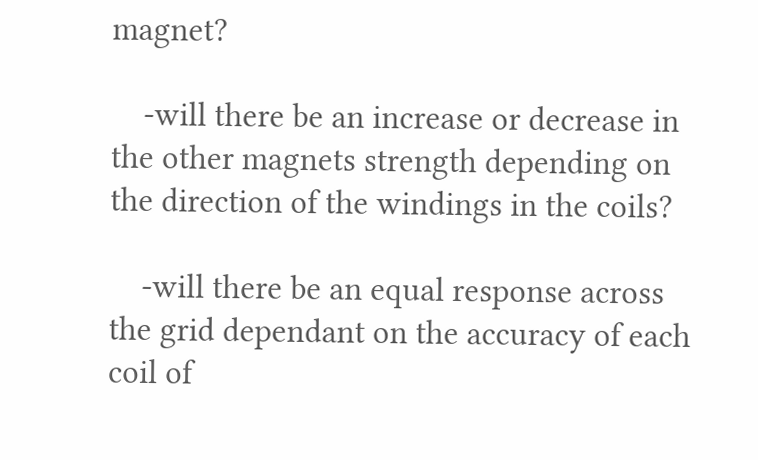magnet?

    -will there be an increase or decrease in the other magnets strength depending on the direction of the windings in the coils?

    -will there be an equal response across the grid dependant on the accuracy of each coil of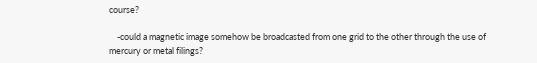course?

    -could a magnetic image somehow be broadcasted from one grid to the other through the use of mercury or metal filings?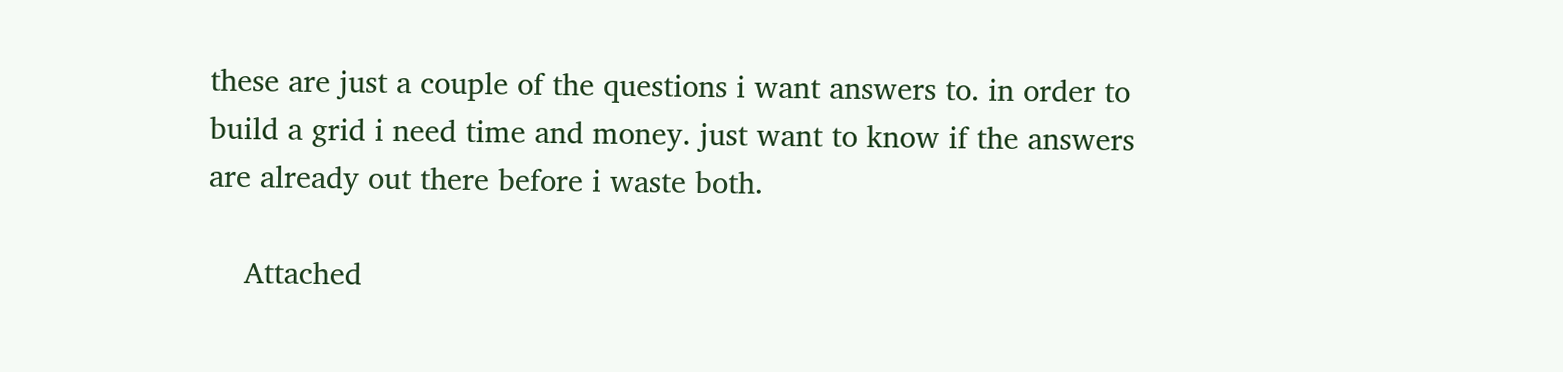these are just a couple of the questions i want answers to. in order to build a grid i need time and money. just want to know if the answers are already out there before i waste both.

    Attached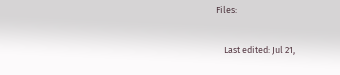Files:

    Last edited: Jul 21,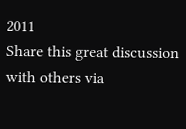2011
Share this great discussion with others via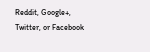Reddit, Google+, Twitter, or Facebook